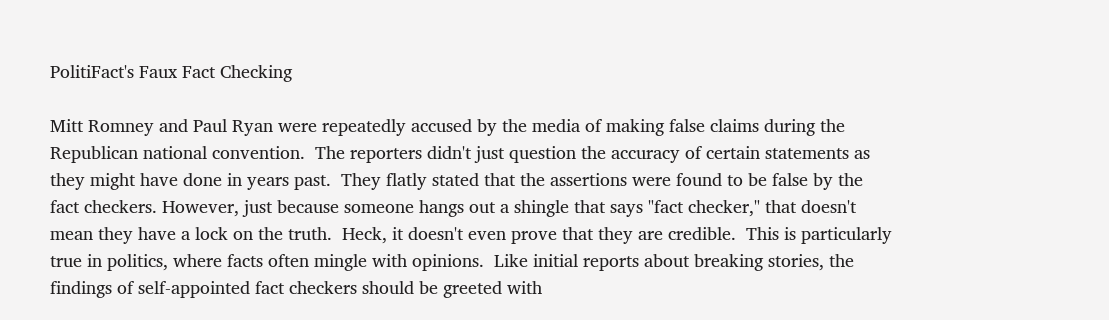PolitiFact's Faux Fact Checking

Mitt Romney and Paul Ryan were repeatedly accused by the media of making false claims during the Republican national convention.  The reporters didn't just question the accuracy of certain statements as they might have done in years past.  They flatly stated that the assertions were found to be false by the fact checkers. However, just because someone hangs out a shingle that says "fact checker," that doesn't mean they have a lock on the truth.  Heck, it doesn't even prove that they are credible.  This is particularly true in politics, where facts often mingle with opinions.  Like initial reports about breaking stories, the findings of self-appointed fact checkers should be greeted with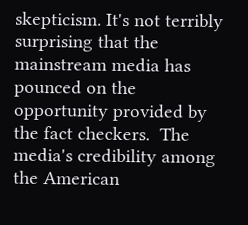skepticism. It's not terribly surprising that the mainstream media has pounced on the opportunity provided by the fact checkers.  The media's credibility among the American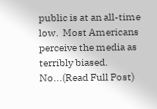public is at an all-time low.  Most Americans perceive the media as terribly biased.  No...(Read Full Post)